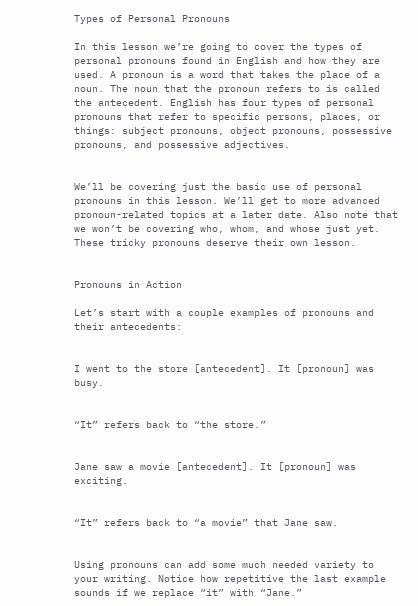Types of Personal Pronouns

In this lesson we’re going to cover the types of personal pronouns found in English and how they are used. A pronoun is a word that takes the place of a noun. The noun that the pronoun refers to is called the antecedent. English has four types of personal pronouns that refer to specific persons, places, or things: subject pronouns, object pronouns, possessive pronouns, and possessive adjectives.


We’ll be covering just the basic use of personal pronouns in this lesson. We’ll get to more advanced pronoun-related topics at a later date. Also note that we won’t be covering who, whom, and whose just yet. These tricky pronouns deserve their own lesson.


Pronouns in Action

Let’s start with a couple examples of pronouns and their antecedents:


I went to the store [antecedent]. It [pronoun] was busy.


“It” refers back to “the store.”


Jane saw a movie [antecedent]. It [pronoun] was exciting.


“It” refers back to “a movie” that Jane saw.


Using pronouns can add some much needed variety to your writing. Notice how repetitive the last example sounds if we replace “it” with “Jane.”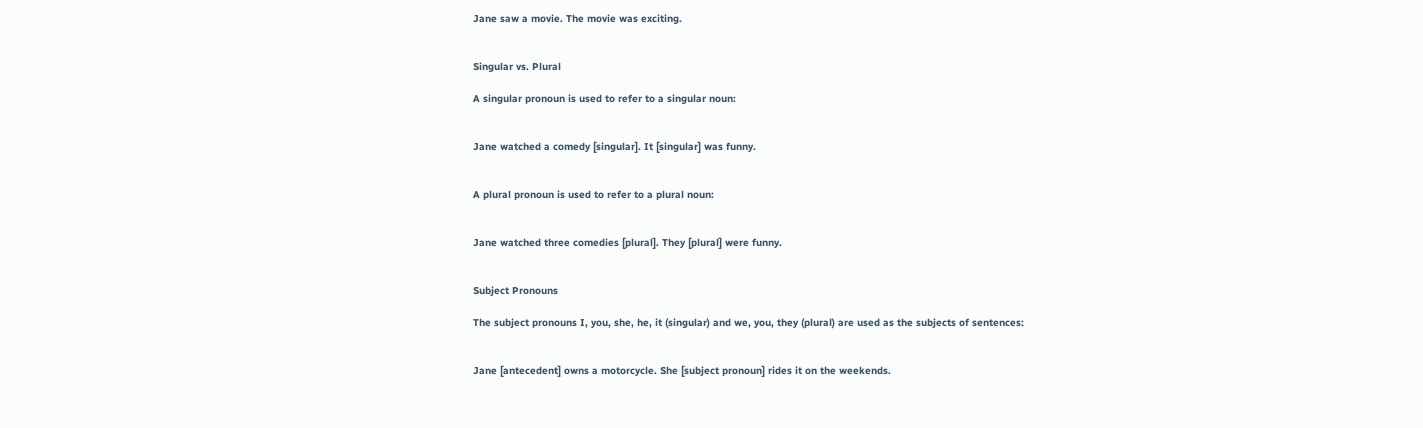Jane saw a movie. The movie was exciting.


Singular vs. Plural

A singular pronoun is used to refer to a singular noun:


Jane watched a comedy [singular]. It [singular] was funny.


A plural pronoun is used to refer to a plural noun:


Jane watched three comedies [plural]. They [plural] were funny.


Subject Pronouns

The subject pronouns I, you, she, he, it (singular) and we, you, they (plural) are used as the subjects of sentences:


Jane [antecedent] owns a motorcycle. She [subject pronoun] rides it on the weekends.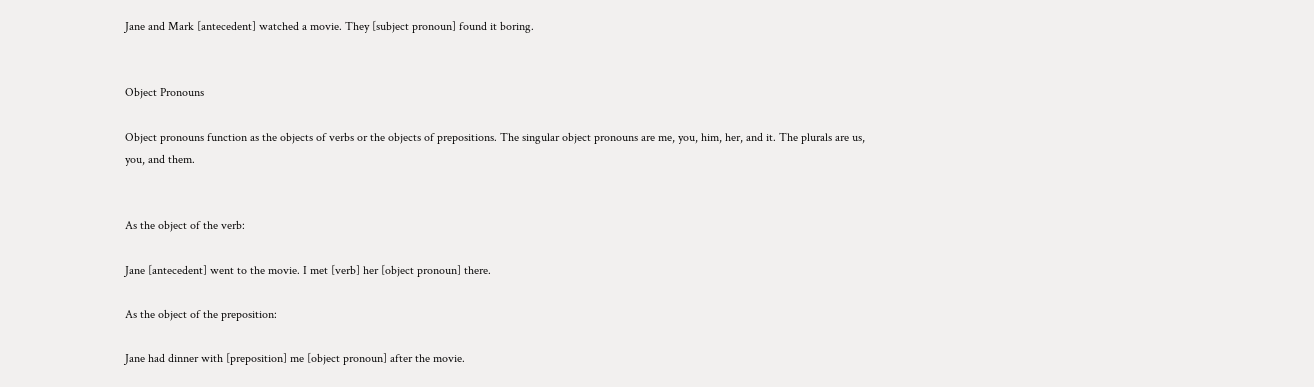Jane and Mark [antecedent] watched a movie. They [subject pronoun] found it boring.


Object Pronouns

Object pronouns function as the objects of verbs or the objects of prepositions. The singular object pronouns are me, you, him, her, and it. The plurals are us, you, and them.


As the object of the verb:

Jane [antecedent] went to the movie. I met [verb] her [object pronoun] there.

As the object of the preposition:

Jane had dinner with [preposition] me [object pronoun] after the movie.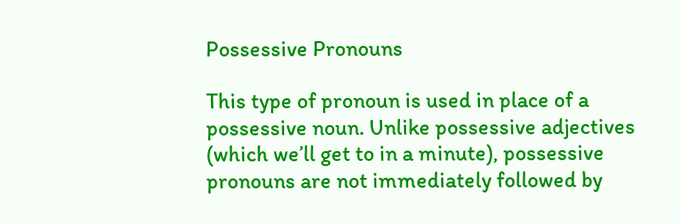Possessive Pronouns

This type of pronoun is used in place of a possessive noun. Unlike possessive adjectives (which we’ll get to in a minute), possessive pronouns are not immediately followed by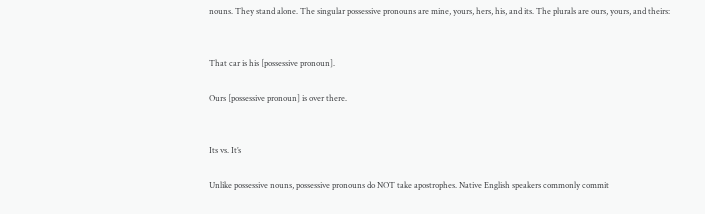nouns. They stand alone. The singular possessive pronouns are mine, yours, hers, his, and its. The plurals are ours, yours, and theirs:


That car is his [possessive pronoun].

Ours [possessive pronoun] is over there.


Its vs. It’s

Unlike possessive nouns, possessive pronouns do NOT take apostrophes. Native English speakers commonly commit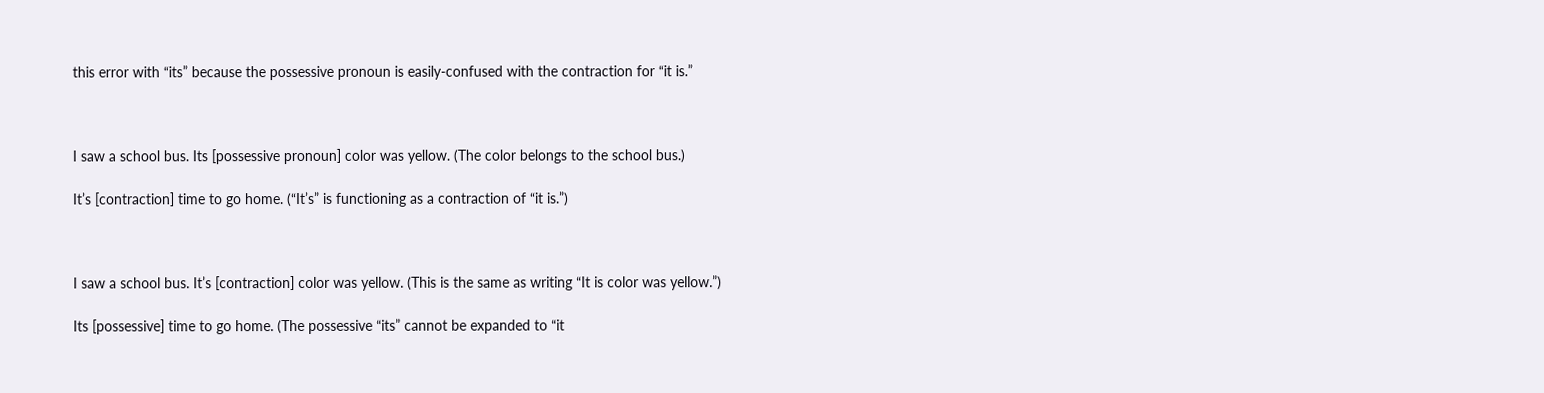this error with “its” because the possessive pronoun is easily-confused with the contraction for “it is.”



I saw a school bus. Its [possessive pronoun] color was yellow. (The color belongs to the school bus.)

It’s [contraction] time to go home. (“It’s” is functioning as a contraction of “it is.”)



I saw a school bus. It’s [contraction] color was yellow. (This is the same as writing “It is color was yellow.”)

Its [possessive] time to go home. (The possessive “its” cannot be expanded to “it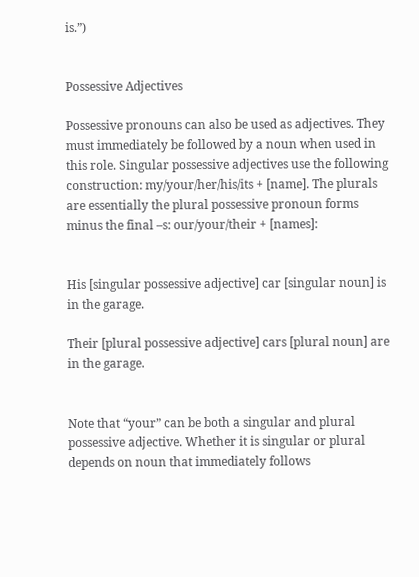is.”)


Possessive Adjectives

Possessive pronouns can also be used as adjectives. They must immediately be followed by a noun when used in this role. Singular possessive adjectives use the following construction: my/your/her/his/its + [name]. The plurals are essentially the plural possessive pronoun forms minus the final –s: our/your/their + [names]:


His [singular possessive adjective] car [singular noun] is in the garage.

Their [plural possessive adjective] cars [plural noun] are in the garage.


Note that “your” can be both a singular and plural possessive adjective. Whether it is singular or plural depends on noun that immediately follows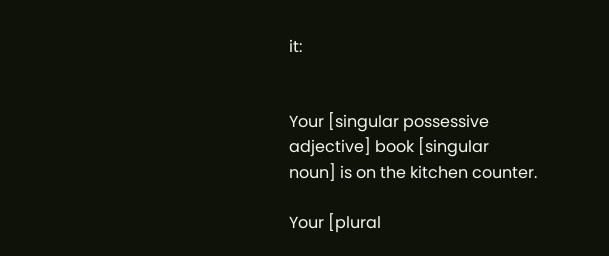it:


Your [singular possessive adjective] book [singular noun] is on the kitchen counter.

Your [plural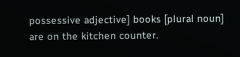possessive adjective] books [plural noun] are on the kitchen counter.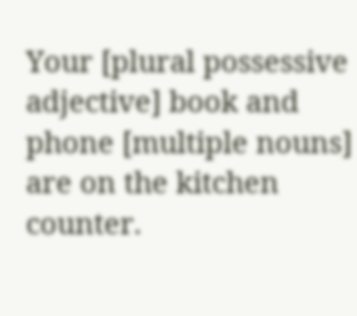Your [plural possessive adjective] book and phone [multiple nouns] are on the kitchen counter.